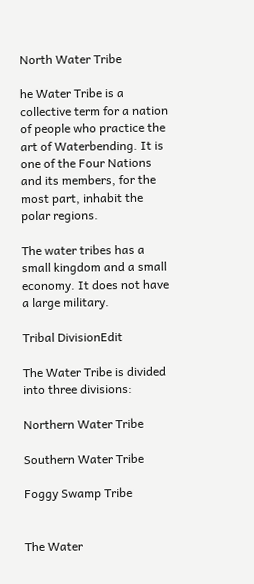North Water Tribe

he Water Tribe is a collective term for a nation of people who practice the art of Waterbending. It is one of the Four Nations and its members, for the most part, inhabit the polar regions.

The water tribes has a small kingdom and a small economy. It does not have a large military.

Tribal DivisionEdit

The Water Tribe is divided into three divisions:

Northern Water Tribe

Southern Water Tribe

Foggy Swamp Tribe


The Water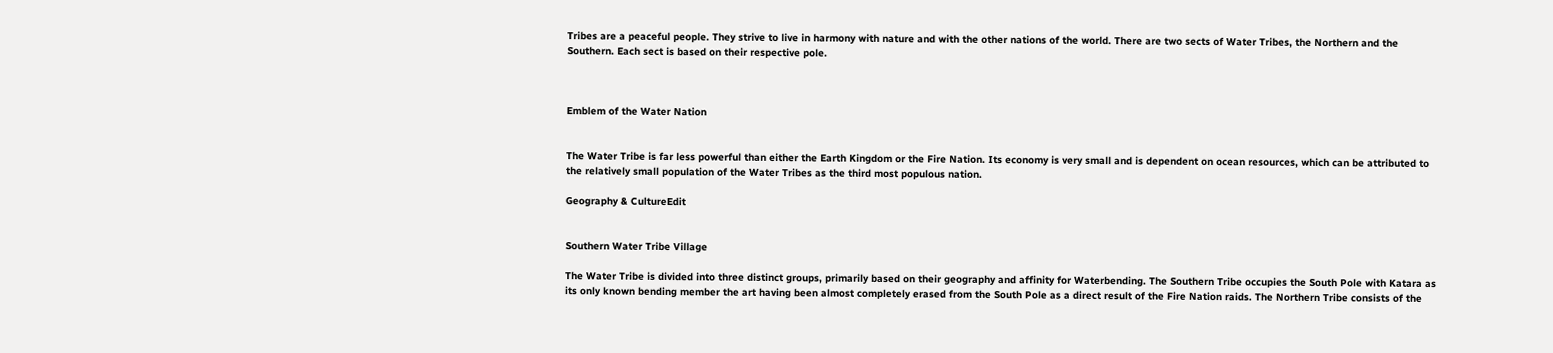Tribes are a peaceful people. They strive to live in harmony with nature and with the other nations of the world. There are two sects of Water Tribes, the Northern and the Southern. Each sect is based on their respective pole.



Emblem of the Water Nation


The Water Tribe is far less powerful than either the Earth Kingdom or the Fire Nation. Its economy is very small and is dependent on ocean resources, which can be attributed to the relatively small population of the Water Tribes as the third most populous nation.

Geography & CultureEdit


Southern Water Tribe Village

The Water Tribe is divided into three distinct groups, primarily based on their geography and affinity for Waterbending. The Southern Tribe occupies the South Pole with Katara as its only known bending member the art having been almost completely erased from the South Pole as a direct result of the Fire Nation raids. The Northern Tribe consists of the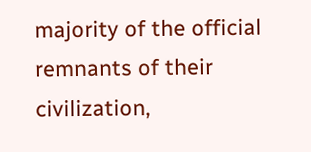majority of the official remnants of their civilization,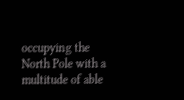occupying the North Pole with a multitude of able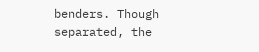benders. Though separated, the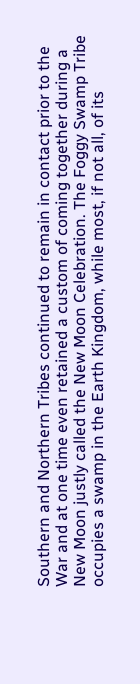Southern and Northern Tribes continued to remain in contact prior to the War and at one time even retained a custom of coming together during a New Moon justly called the New Moon Celebration. The Foggy Swamp Tribe occupies a swamp in the Earth Kingdom, while most, if not all, of its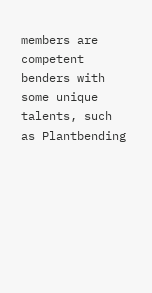members are competent benders with some unique talents, such as Plantbending